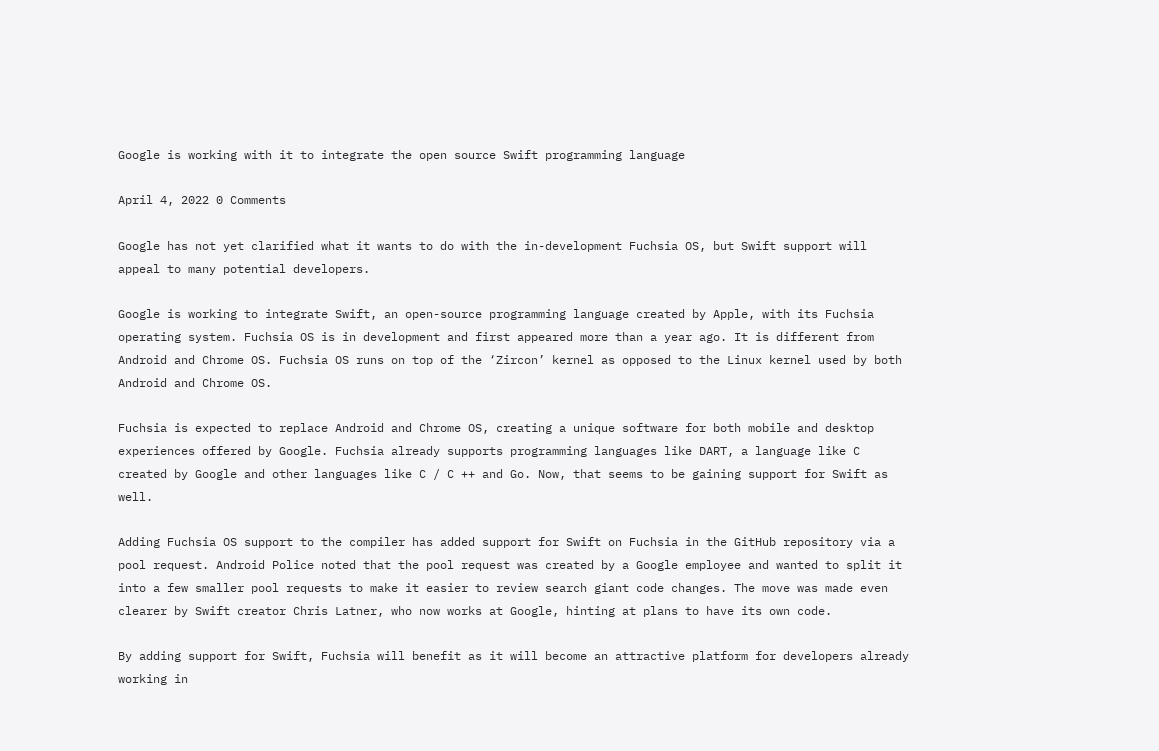Google is working with it to integrate the open source Swift programming language

April 4, 2022 0 Comments

Google has not yet clarified what it wants to do with the in-development Fuchsia OS, but Swift support will appeal to many potential developers.

Google is working to integrate Swift, an open-source programming language created by Apple, with its Fuchsia operating system. Fuchsia OS is in development and first appeared more than a year ago. It is different from Android and Chrome OS. Fuchsia OS runs on top of the ‘Zircon’ kernel as opposed to the Linux kernel used by both Android and Chrome OS.

Fuchsia is expected to replace Android and Chrome OS, creating a unique software for both mobile and desktop experiences offered by Google. Fuchsia already supports programming languages like DART, a language like C created by Google and other languages like C / C ++ and Go. Now, that seems to be gaining support for Swift as well.

Adding Fuchsia OS support to the compiler has added support for Swift on Fuchsia in the GitHub repository via a pool request. Android Police noted that the pool request was created by a Google employee and wanted to split it into a few smaller pool requests to make it easier to review search giant code changes. The move was made even clearer by Swift creator Chris Latner, who now works at Google, hinting at plans to have its own code.

By adding support for Swift, Fuchsia will benefit as it will become an attractive platform for developers already working in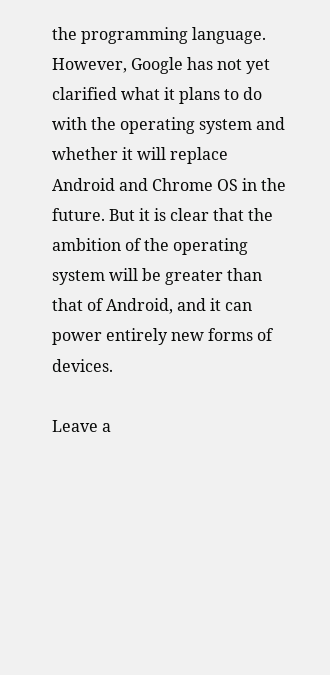the programming language. However, Google has not yet clarified what it plans to do with the operating system and whether it will replace Android and Chrome OS in the future. But it is clear that the ambition of the operating system will be greater than that of Android, and it can power entirely new forms of devices.

Leave a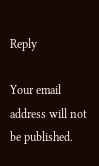Reply

Your email address will not be published.